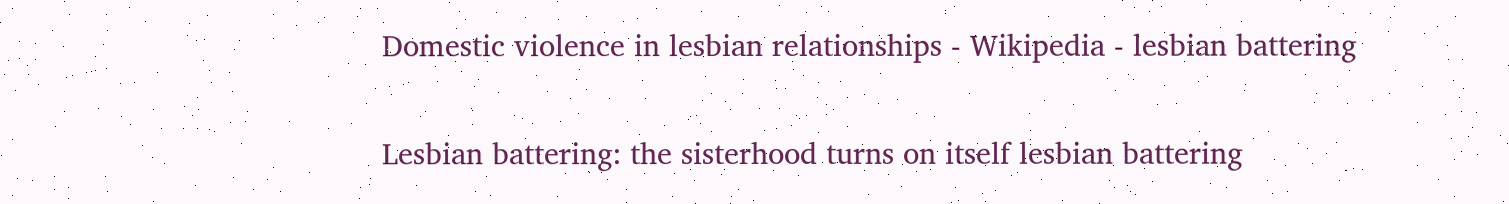Domestic violence in lesbian relationships - Wikipedia - lesbian battering


Lesbian battering: the sisterhood turns on itself lesbian battering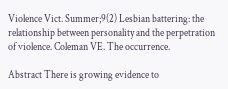Violence Vict. Summer;9(2) Lesbian battering: the relationship between personality and the perpetration of violence. Coleman VE. The occurrence.

Abstract There is growing evidence to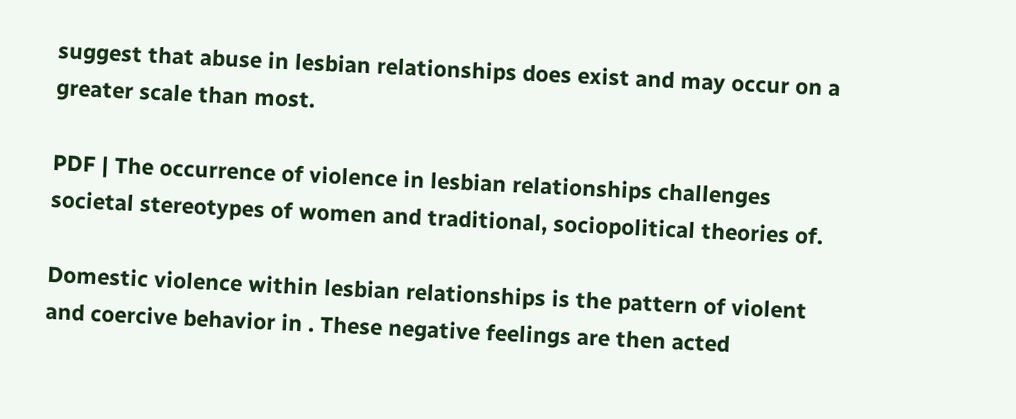suggest that abuse in lesbian relationships does exist and may occur on a greater scale than most.

PDF | The occurrence of violence in lesbian relationships challenges societal stereotypes of women and traditional, sociopolitical theories of.

Domestic violence within lesbian relationships is the pattern of violent and coercive behavior in . These negative feelings are then acted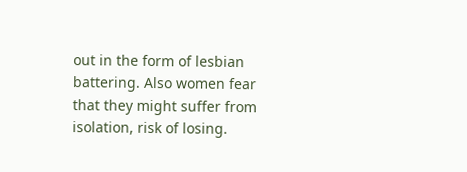out in the form of lesbian battering. Also women fear that they might suffer from isolation, risk of losing.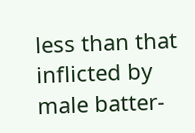less than that inflicted by male batter-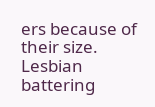ers because of their size. Lesbian battering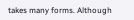takes many forms. Although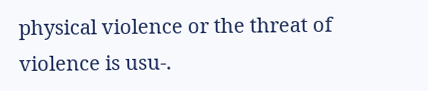physical violence or the threat of violence is usu-.